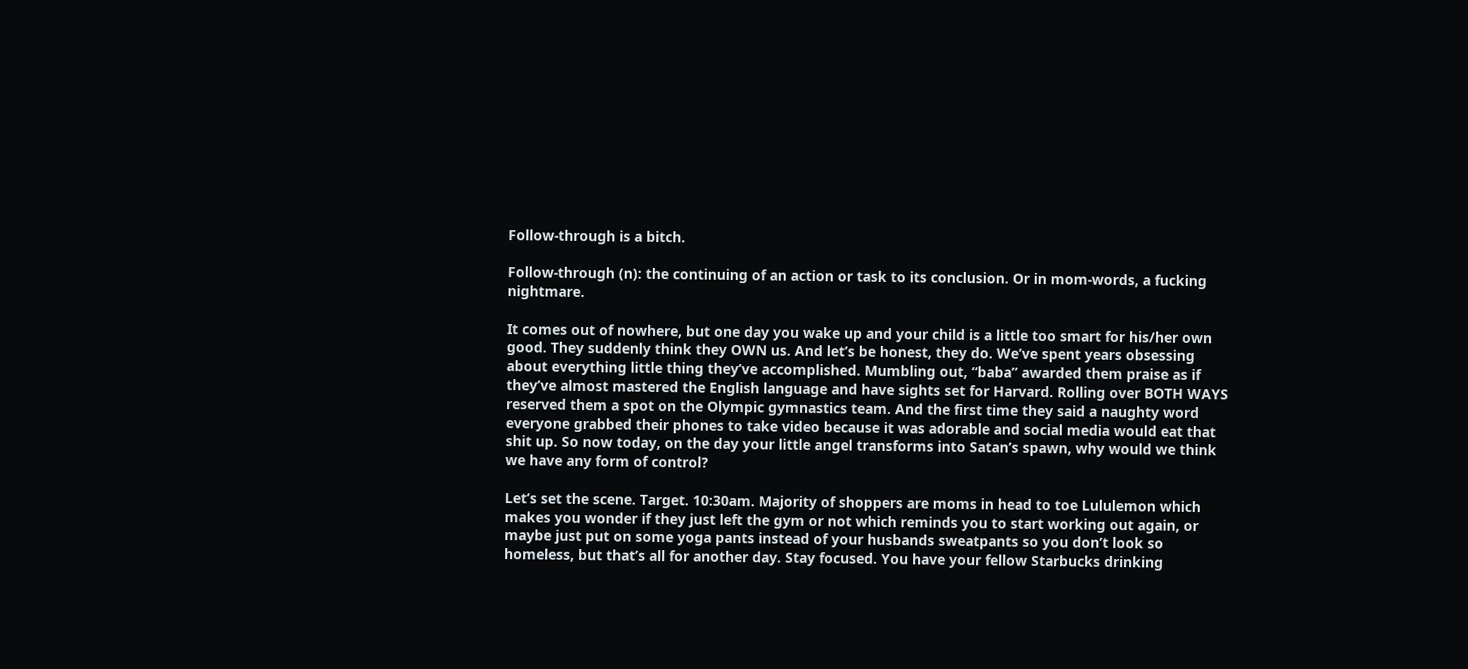Follow-through is a bitch.

Follow-through (n): the continuing of an action or task to its conclusion. Or in mom-words, a fucking nightmare.

It comes out of nowhere, but one day you wake up and your child is a little too smart for his/her own good. They suddenly think they OWN us. And let’s be honest, they do. We’ve spent years obsessing about everything little thing they’ve accomplished. Mumbling out, “baba” awarded them praise as if they’ve almost mastered the English language and have sights set for Harvard. Rolling over BOTH WAYS reserved them a spot on the Olympic gymnastics team. And the first time they said a naughty word everyone grabbed their phones to take video because it was adorable and social media would eat that shit up. So now today, on the day your little angel transforms into Satan’s spawn, why would we think we have any form of control?

Let’s set the scene. Target. 10:30am. Majority of shoppers are moms in head to toe Lululemon which makes you wonder if they just left the gym or not which reminds you to start working out again, or maybe just put on some yoga pants instead of your husbands sweatpants so you don’t look so homeless, but that’s all for another day. Stay focused. You have your fellow Starbucks drinking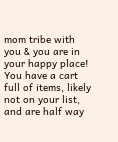mom tribe with you & you are in your happy place! You have a cart full of items, likely not on your list, and are half way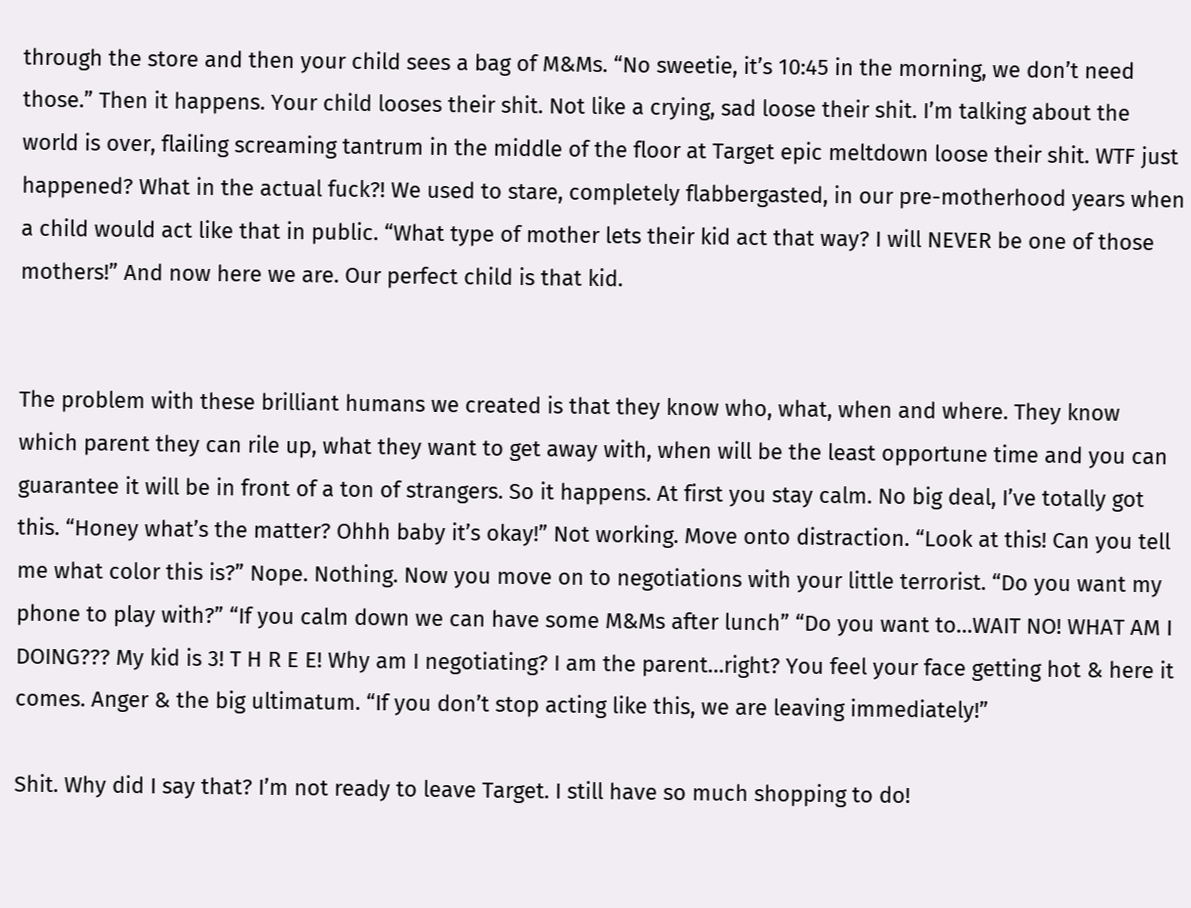through the store and then your child sees a bag of M&Ms. “No sweetie, it’s 10:45 in the morning, we don’t need those.” Then it happens. Your child looses their shit. Not like a crying, sad loose their shit. I’m talking about the world is over, flailing screaming tantrum in the middle of the floor at Target epic meltdown loose their shit. WTF just happened? What in the actual fuck?! We used to stare, completely flabbergasted, in our pre-motherhood years when a child would act like that in public. “What type of mother lets their kid act that way? I will NEVER be one of those mothers!” And now here we are. Our perfect child is that kid.


The problem with these brilliant humans we created is that they know who, what, when and where. They know which parent they can rile up, what they want to get away with, when will be the least opportune time and you can guarantee it will be in front of a ton of strangers. So it happens. At first you stay calm. No big deal, I’ve totally got this. “Honey what’s the matter? Ohhh baby it’s okay!” Not working. Move onto distraction. “Look at this! Can you tell me what color this is?” Nope. Nothing. Now you move on to negotiations with your little terrorist. “Do you want my phone to play with?” “If you calm down we can have some M&Ms after lunch” “Do you want to…WAIT NO! WHAT AM I DOING??? My kid is 3! T H R E E! Why am I negotiating? I am the parent…right? You feel your face getting hot & here it comes. Anger & the big ultimatum. “If you don’t stop acting like this, we are leaving immediately!”

Shit. Why did I say that? I’m not ready to leave Target. I still have so much shopping to do!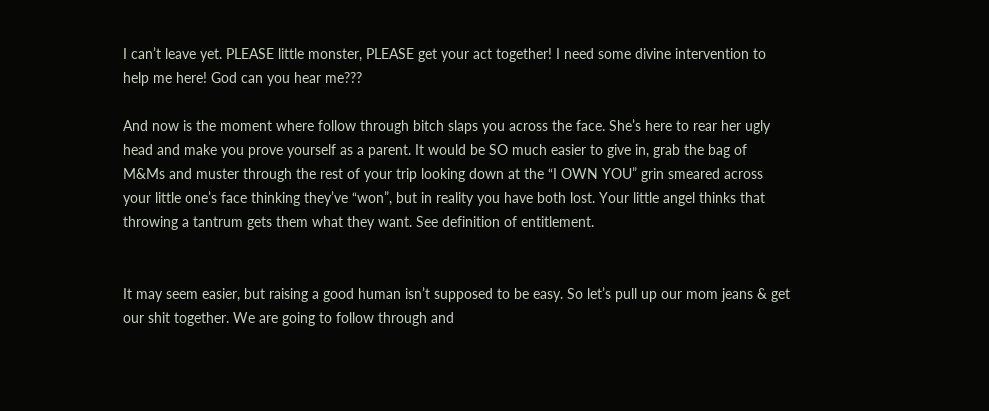I can’t leave yet. PLEASE little monster, PLEASE get your act together! I need some divine intervention to help me here! God can you hear me???

And now is the moment where follow through bitch slaps you across the face. She’s here to rear her ugly head and make you prove yourself as a parent. It would be SO much easier to give in, grab the bag of M&Ms and muster through the rest of your trip looking down at the “I OWN YOU” grin smeared across your little one’s face thinking they’ve “won”, but in reality you have both lost. Your little angel thinks that throwing a tantrum gets them what they want. See definition of entitlement.


It may seem easier, but raising a good human isn’t supposed to be easy. So let’s pull up our mom jeans & get our shit together. We are going to follow through and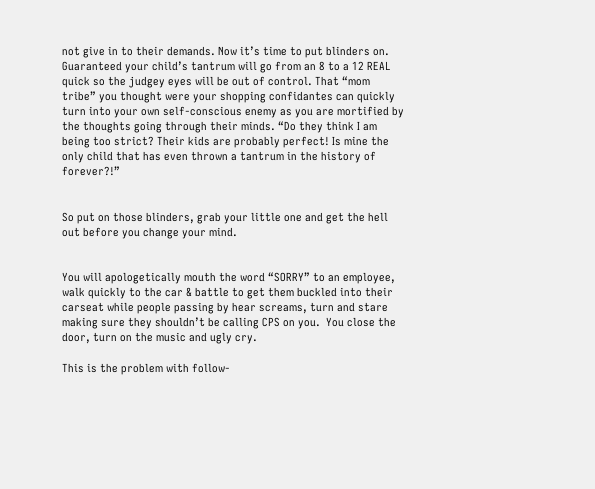not give in to their demands. Now it’s time to put blinders on. Guaranteed your child’s tantrum will go from an 8 to a 12 REAL quick so the judgey eyes will be out of control. That “mom tribe” you thought were your shopping confidantes can quickly turn into your own self-conscious enemy as you are mortified by the thoughts going through their minds. “Do they think I am being too strict? Their kids are probably perfect! Is mine the only child that has even thrown a tantrum in the history of forever?!”


So put on those blinders, grab your little one and get the hell out before you change your mind.


You will apologetically mouth the word “SORRY” to an employee, walk quickly to the car & battle to get them buckled into their carseat while people passing by hear screams, turn and stare making sure they shouldn’t be calling CPS on you.  You close the door, turn on the music and ugly cry.

This is the problem with follow-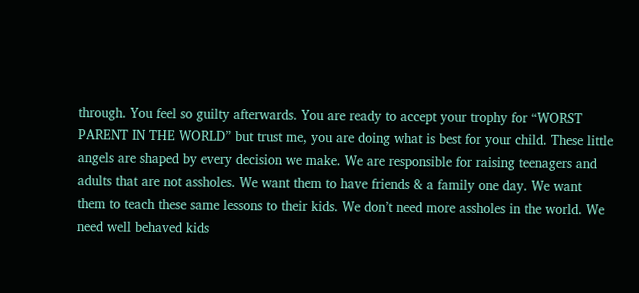through. You feel so guilty afterwards. You are ready to accept your trophy for “WORST PARENT IN THE WORLD” but trust me, you are doing what is best for your child. These little angels are shaped by every decision we make. We are responsible for raising teenagers and adults that are not assholes. We want them to have friends & a family one day. We want them to teach these same lessons to their kids. We don’t need more assholes in the world. We need well behaved kids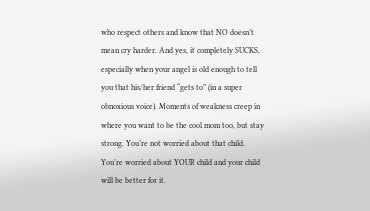who respect others and know that NO doesn’t mean cry harder. And yes, it completely SUCKS, especially when your angel is old enough to tell you that his/her friend “gets to” (in a super obnoxious voice). Moments of weakness creep in where you want to be the cool mom too, but stay strong. You’re not worried about that child. You’re worried about YOUR child and your child will be better for it.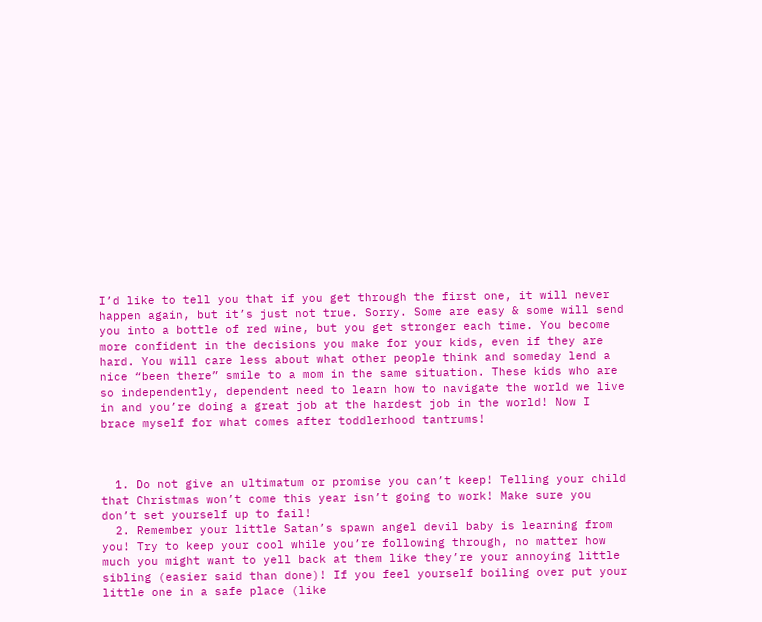I’d like to tell you that if you get through the first one, it will never happen again, but it’s just not true. Sorry. Some are easy & some will send you into a bottle of red wine, but you get stronger each time. You become more confident in the decisions you make for your kids, even if they are hard. You will care less about what other people think and someday lend a nice “been there” smile to a mom in the same situation. These kids who are so independently, dependent need to learn how to navigate the world we live in and you’re doing a great job at the hardest job in the world! Now I brace myself for what comes after toddlerhood tantrums!



  1. Do not give an ultimatum or promise you can’t keep! Telling your child that Christmas won’t come this year isn’t going to work! Make sure you don’t set yourself up to fail!
  2. Remember your little Satan’s spawn angel devil baby is learning from you! Try to keep your cool while you’re following through, no matter how much you might want to yell back at them like they’re your annoying little sibling (easier said than done)! If you feel yourself boiling over put your little one in a safe place (like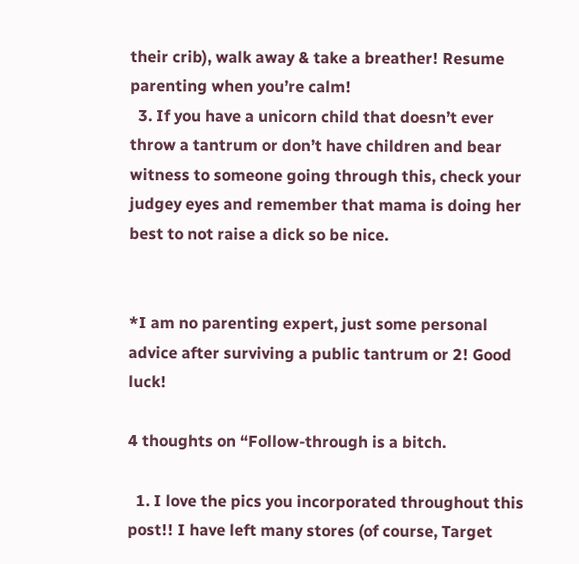their crib), walk away & take a breather! Resume parenting when you’re calm!
  3. If you have a unicorn child that doesn’t ever throw a tantrum or don’t have children and bear witness to someone going through this, check your judgey eyes and remember that mama is doing her best to not raise a dick so be nice.


*I am no parenting expert, just some personal advice after surviving a public tantrum or 2! Good luck!

4 thoughts on “Follow-through is a bitch.

  1. I love the pics you incorporated throughout this post!! I have left many stores (of course, Target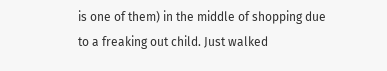is one of them) in the middle of shopping due to a freaking out child. Just walked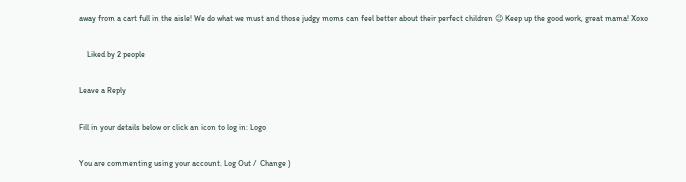away from a cart full in the aisle! We do what we must and those judgy moms can feel better about their perfect children 😉 Keep up the good work, great mama! Xoxo

    Liked by 2 people

Leave a Reply

Fill in your details below or click an icon to log in: Logo

You are commenting using your account. Log Out /  Change )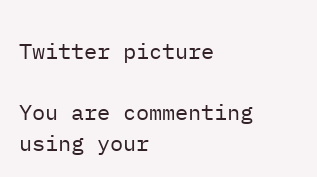Twitter picture

You are commenting using your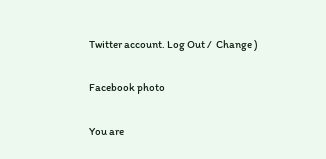Twitter account. Log Out /  Change )

Facebook photo

You are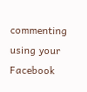commenting using your Facebook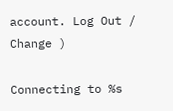account. Log Out /  Change )

Connecting to %s